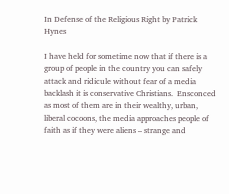In Defense of the Religious Right by Patrick Hynes

I have held for sometime now that if there is a group of people in the country you can safely attack and ridicule without fear of a media backlash it is conservative Christians.  Ensconced as most of them are in their wealthy, urban, liberal cocoons, the media approaches people of faith as if they were aliens – strange and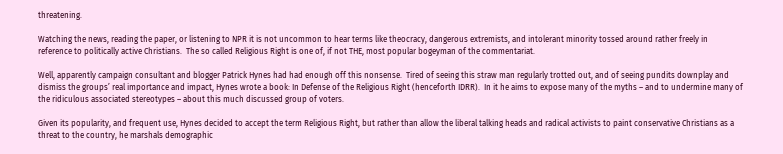threatening.

Watching the news, reading the paper, or listening to NPR it is not uncommon to hear terms like theocracy, dangerous extremists, and intolerant minority tossed around rather freely in reference to politically active Christians.  The so called Religious Right is one of, if not THE, most popular bogeyman of the commentariat.

Well, apparently campaign consultant and blogger Patrick Hynes had had enough off this nonsense.  Tired of seeing this straw man regularly trotted out, and of seeing pundits downplay and dismiss the groups’ real importance and impact, Hynes wrote a book: In Defense of the Religious Right (henceforth IDRR).  In it he aims to expose many of the myths – and to undermine many of the ridiculous associated stereotypes – about this much discussed group of voters.

Given its popularity, and frequent use, Hynes decided to accept the term Religious Right, but rather than allow the liberal talking heads and radical activists to paint conservative Christians as a threat to the country, he marshals demographic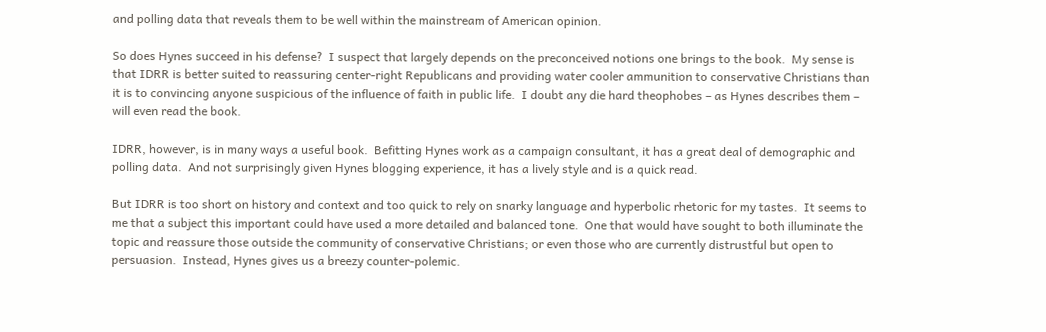and polling data that reveals them to be well within the mainstream of American opinion.

So does Hynes succeed in his defense?  I suspect that largely depends on the preconceived notions one brings to the book.  My sense is that IDRR is better suited to reassuring center-right Republicans and providing water cooler ammunition to conservative Christians than it is to convincing anyone suspicious of the influence of faith in public life.  I doubt any die hard theophobes – as Hynes describes them – will even read the book.

IDRR, however, is in many ways a useful book.  Befitting Hynes work as a campaign consultant, it has a great deal of demographic and polling data.  And not surprisingly given Hynes blogging experience, it has a lively style and is a quick read.

But IDRR is too short on history and context and too quick to rely on snarky language and hyperbolic rhetoric for my tastes.  It seems to me that a subject this important could have used a more detailed and balanced tone.  One that would have sought to both illuminate the topic and reassure those outside the community of conservative Christians; or even those who are currently distrustful but open to persuasion.  Instead, Hynes gives us a breezy counter-polemic.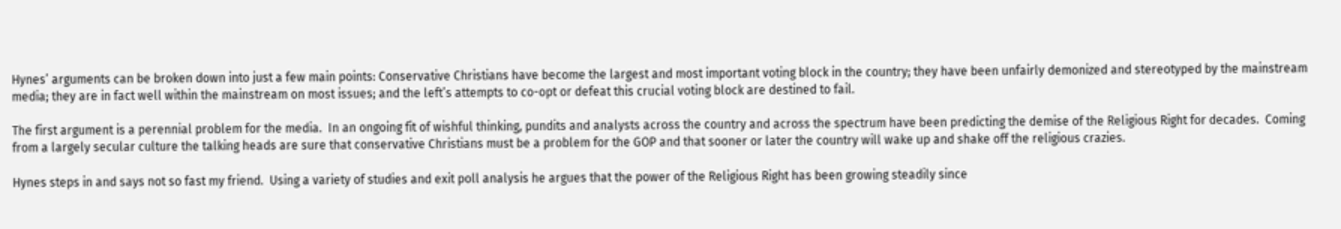Hynes’ arguments can be broken down into just a few main points: Conservative Christians have become the largest and most important voting block in the country; they have been unfairly demonized and stereotyped by the mainstream media; they are in fact well within the mainstream on most issues; and the left’s attempts to co-opt or defeat this crucial voting block are destined to fail.

The first argument is a perennial problem for the media.  In an ongoing fit of wishful thinking, pundits and analysts across the country and across the spectrum have been predicting the demise of the Religious Right for decades.  Coming from a largely secular culture the talking heads are sure that conservative Christians must be a problem for the GOP and that sooner or later the country will wake up and shake off the religious crazies.

Hynes steps in and says not so fast my friend.  Using a variety of studies and exit poll analysis he argues that the power of the Religious Right has been growing steadily since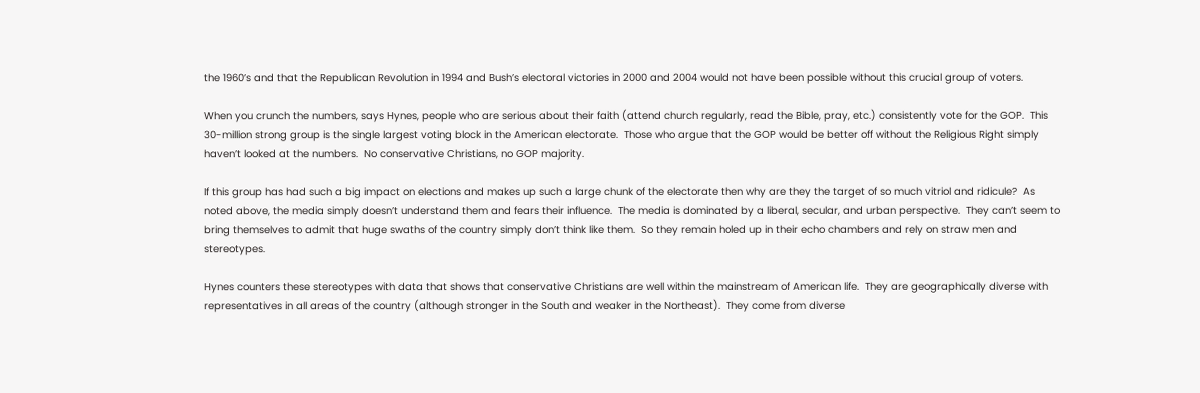the 1960’s and that the Republican Revolution in 1994 and Bush’s electoral victories in 2000 and 2004 would not have been possible without this crucial group of voters.

When you crunch the numbers, says Hynes, people who are serious about their faith (attend church regularly, read the Bible, pray, etc.) consistently vote for the GOP.  This 30-million strong group is the single largest voting block in the American electorate.  Those who argue that the GOP would be better off without the Religious Right simply haven’t looked at the numbers.  No conservative Christians, no GOP majority.

If this group has had such a big impact on elections and makes up such a large chunk of the electorate then why are they the target of so much vitriol and ridicule?  As noted above, the media simply doesn’t understand them and fears their influence.  The media is dominated by a liberal, secular, and urban perspective.  They can’t seem to bring themselves to admit that huge swaths of the country simply don’t think like them.  So they remain holed up in their echo chambers and rely on straw men and stereotypes.

Hynes counters these stereotypes with data that shows that conservative Christians are well within the mainstream of American life.  They are geographically diverse with representatives in all areas of the country (although stronger in the South and weaker in the Northeast).  They come from diverse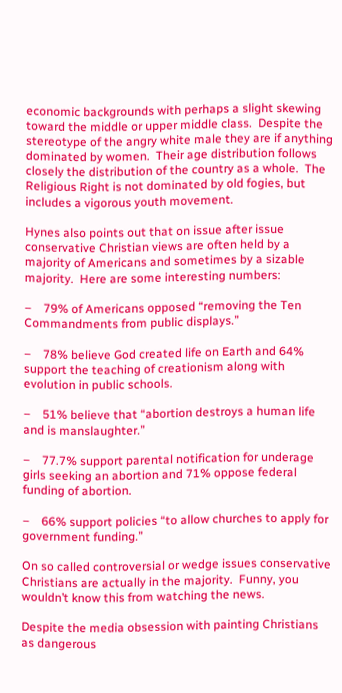economic backgrounds with perhaps a slight skewing toward the middle or upper middle class.  Despite the stereotype of the angry white male they are if anything dominated by women.  Their age distribution follows closely the distribution of the country as a whole.  The Religious Right is not dominated by old fogies, but includes a vigorous youth movement.

Hynes also points out that on issue after issue conservative Christian views are often held by a majority of Americans and sometimes by a sizable majority.  Here are some interesting numbers:

–    79% of Americans opposed “removing the Ten Commandments from public displays.”

–    78% believe God created life on Earth and 64% support the teaching of creationism along with evolution in public schools.

–    51% believe that “abortion destroys a human life and is manslaughter.”

–    77.7% support parental notification for underage girls seeking an abortion and 71% oppose federal funding of abortion.

–    66% support policies “to allow churches to apply for government funding.”

On so called controversial or wedge issues conservative Christians are actually in the majority.  Funny, you wouldn’t know this from watching the news.

Despite the media obsession with painting Christians as dangerous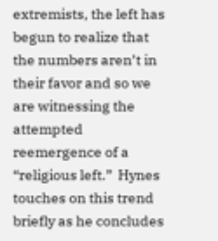extremists, the left has begun to realize that the numbers aren’t in their favor and so we are witnessing the attempted reemergence of a “religious left.”  Hynes touches on this trend briefly as he concludes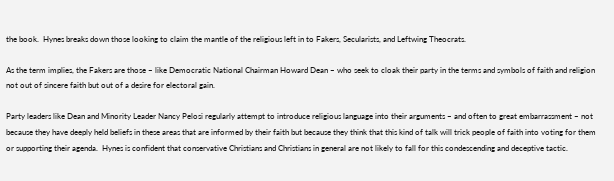the book.  Hynes breaks down those looking to claim the mantle of the religious left in to Fakers, Secularists, and Leftwing Theocrats.

As the term implies, the Fakers are those – like Democratic National Chairman Howard Dean – who seek to cloak their party in the terms and symbols of faith and religion not out of sincere faith but out of a desire for electoral gain.

Party leaders like Dean and Minority Leader Nancy Pelosi regularly attempt to introduce religious language into their arguments – and often to great embarrassment – not because they have deeply held beliefs in these areas that are informed by their faith but because they think that this kind of talk will trick people of faith into voting for them or supporting their agenda.  Hynes is confident that conservative Christians and Christians in general are not likely to fall for this condescending and deceptive tactic.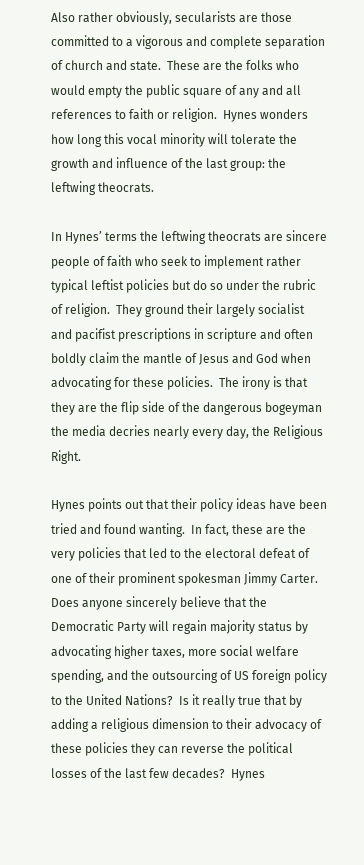Also rather obviously, secularists are those committed to a vigorous and complete separation of church and state.  These are the folks who would empty the public square of any and all references to faith or religion.  Hynes wonders how long this vocal minority will tolerate the growth and influence of the last group: the leftwing theocrats.

In Hynes’ terms the leftwing theocrats are sincere people of faith who seek to implement rather typical leftist policies but do so under the rubric of religion.  They ground their largely socialist and pacifist prescriptions in scripture and often boldly claim the mantle of Jesus and God when advocating for these policies.  The irony is that they are the flip side of the dangerous bogeyman the media decries nearly every day, the Religious Right.

Hynes points out that their policy ideas have been tried and found wanting.  In fact, these are the very policies that led to the electoral defeat of one of their prominent spokesman Jimmy Carter.  Does anyone sincerely believe that the Democratic Party will regain majority status by advocating higher taxes, more social welfare spending, and the outsourcing of US foreign policy to the United Nations?  Is it really true that by adding a religious dimension to their advocacy of these policies they can reverse the political losses of the last few decades?  Hynes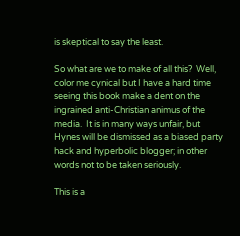is skeptical to say the least.

So what are we to make of all this?  Well, color me cynical but I have a hard time seeing this book make a dent on the ingrained anti-Christian animus of the media.  It is in many ways unfair, but Hynes will be dismissed as a biased party hack and hyperbolic blogger; in other words not to be taken seriously.

This is a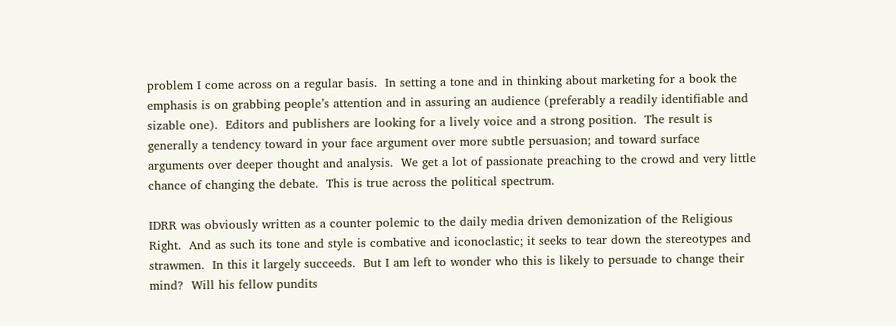problem I come across on a regular basis.  In setting a tone and in thinking about marketing for a book the emphasis is on grabbing people’s attention and in assuring an audience (preferably a readily identifiable and sizable one).  Editors and publishers are looking for a lively voice and a strong position.  The result is generally a tendency toward in your face argument over more subtle persuasion; and toward surface arguments over deeper thought and analysis.  We get a lot of passionate preaching to the crowd and very little chance of changing the debate.  This is true across the political spectrum.

IDRR was obviously written as a counter polemic to the daily media driven demonization of the Religious Right.  And as such its tone and style is combative and iconoclastic; it seeks to tear down the stereotypes and strawmen.  In this it largely succeeds.  But I am left to wonder who this is likely to persuade to change their mind?  Will his fellow pundits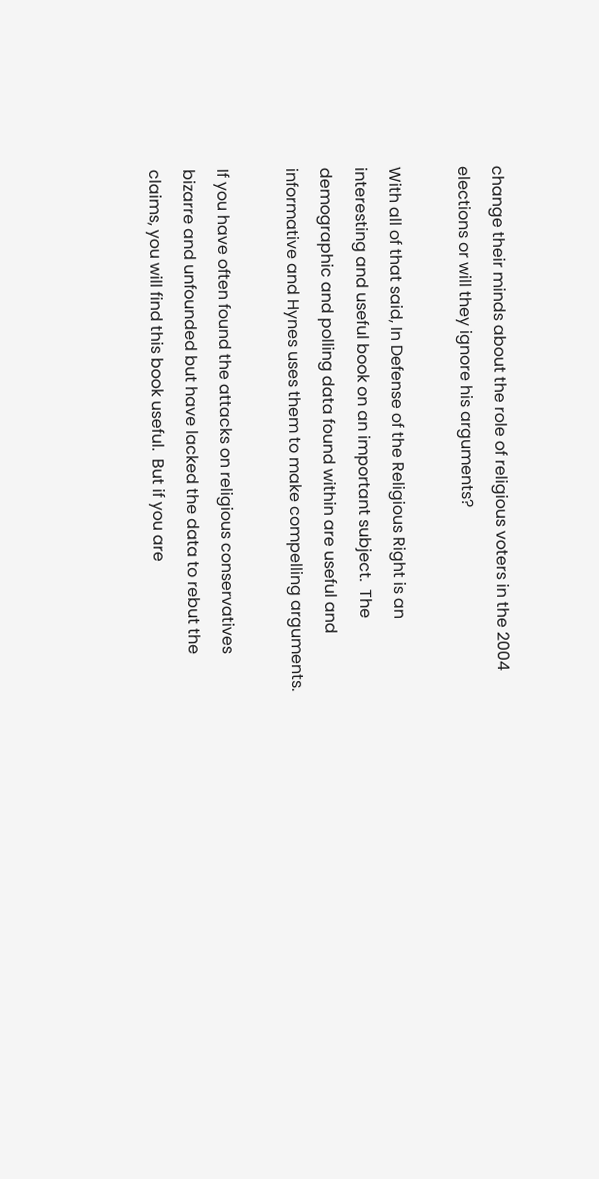change their minds about the role of religious voters in the 2004 elections or will they ignore his arguments?

With all of that said, In Defense of the Religious Right is an interesting and useful book on an important subject.  The demographic and polling data found within are useful and informative and Hynes uses them to make compelling arguments.

If you have often found the attacks on religious conservatives bizarre and unfounded but have lacked the data to rebut the claims, you will find this book useful.  But if you are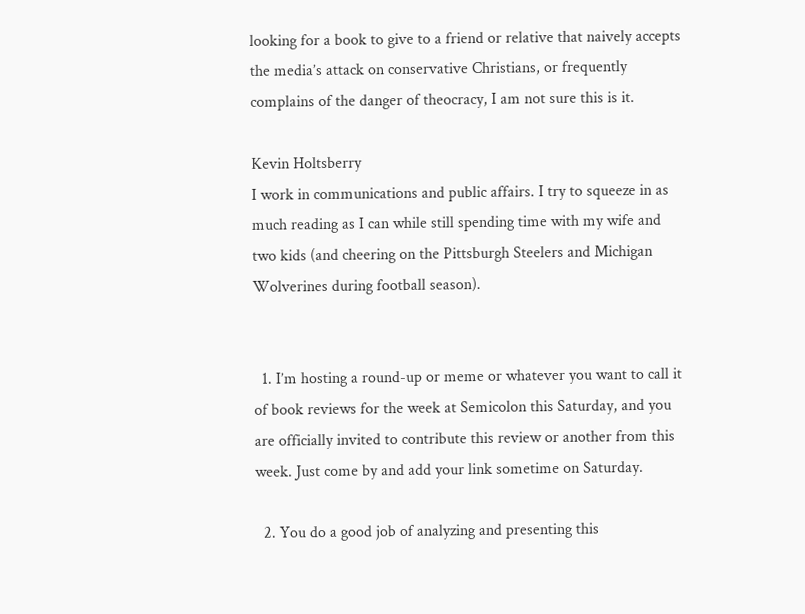looking for a book to give to a friend or relative that naively accepts the media’s attack on conservative Christians, or frequently complains of the danger of theocracy, I am not sure this is it.

Kevin Holtsberry
I work in communications and public affairs. I try to squeeze in as much reading as I can while still spending time with my wife and two kids (and cheering on the Pittsburgh Steelers and Michigan Wolverines during football season).


  1. I’m hosting a round-up or meme or whatever you want to call it of book reviews for the week at Semicolon this Saturday, and you are officially invited to contribute this review or another from this week. Just come by and add your link sometime on Saturday.

  2. You do a good job of analyzing and presenting this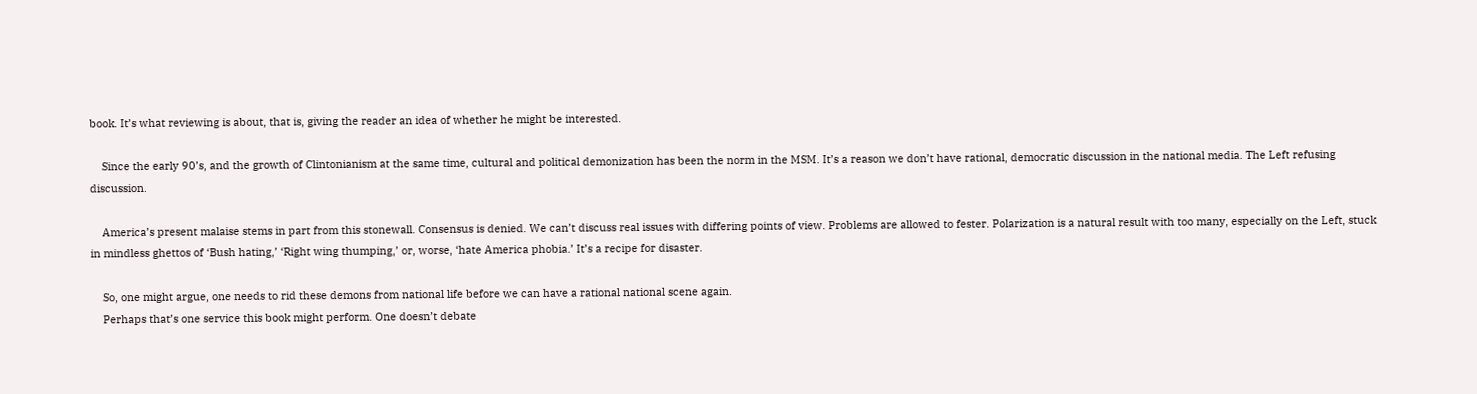book. It’s what reviewing is about, that is, giving the reader an idea of whether he might be interested.

    Since the early 90’s, and the growth of Clintonianism at the same time, cultural and political demonization has been the norm in the MSM. It’s a reason we don’t have rational, democratic discussion in the national media. The Left refusing discussion.

    America’s present malaise stems in part from this stonewall. Consensus is denied. We can’t discuss real issues with differing points of view. Problems are allowed to fester. Polarization is a natural result with too many, especially on the Left, stuck in mindless ghettos of ‘Bush hating,’ ‘Right wing thumping,’ or, worse, ‘hate America phobia.’ It’s a recipe for disaster.

    So, one might argue, one needs to rid these demons from national life before we can have a rational national scene again.
    Perhaps that’s one service this book might perform. One doesn’t debate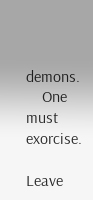demons.
    One must exorcise.

Leave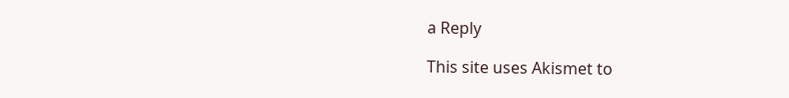a Reply

This site uses Akismet to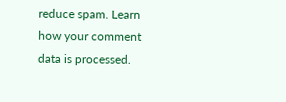reduce spam. Learn how your comment data is processed.